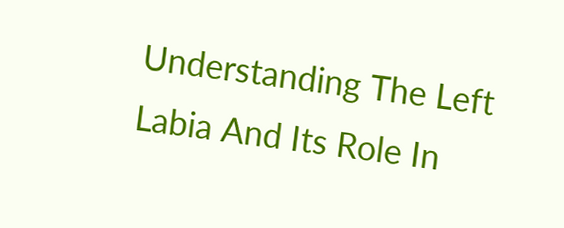Understanding The Left Labia And Its Role In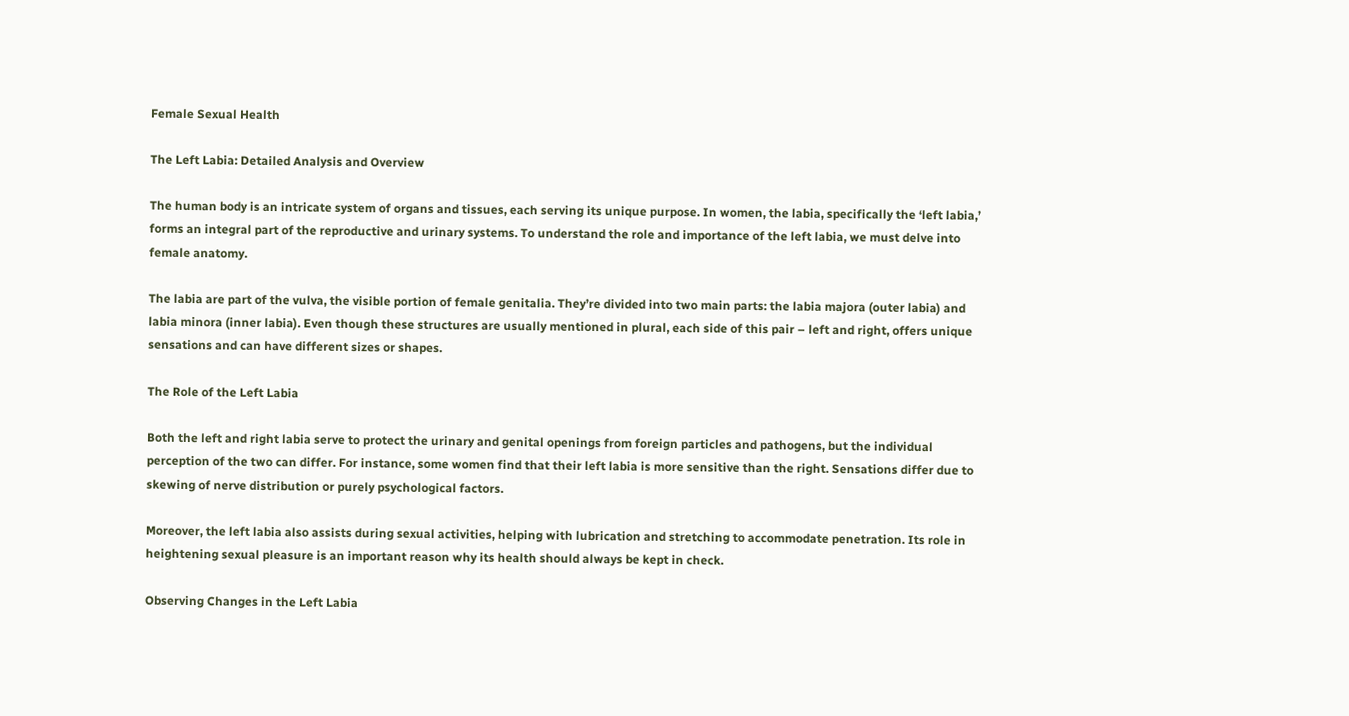Female Sexual Health

The Left Labia: Detailed Analysis and Overview

The human body is an intricate system of organs and tissues, each serving its unique purpose. In women, the labia, specifically the ‘left labia,’ forms an integral part of the reproductive and urinary systems. To understand the role and importance of the left labia, we must delve into female anatomy.

The labia are part of the vulva, the visible portion of female genitalia. They’re divided into two main parts: the labia majora (outer labia) and labia minora (inner labia). Even though these structures are usually mentioned in plural, each side of this pair – left and right, offers unique sensations and can have different sizes or shapes.

The Role of the Left Labia

Both the left and right labia serve to protect the urinary and genital openings from foreign particles and pathogens, but the individual perception of the two can differ. For instance, some women find that their left labia is more sensitive than the right. Sensations differ due to skewing of nerve distribution or purely psychological factors.

Moreover, the left labia also assists during sexual activities, helping with lubrication and stretching to accommodate penetration. Its role in heightening sexual pleasure is an important reason why its health should always be kept in check.

Observing Changes in the Left Labia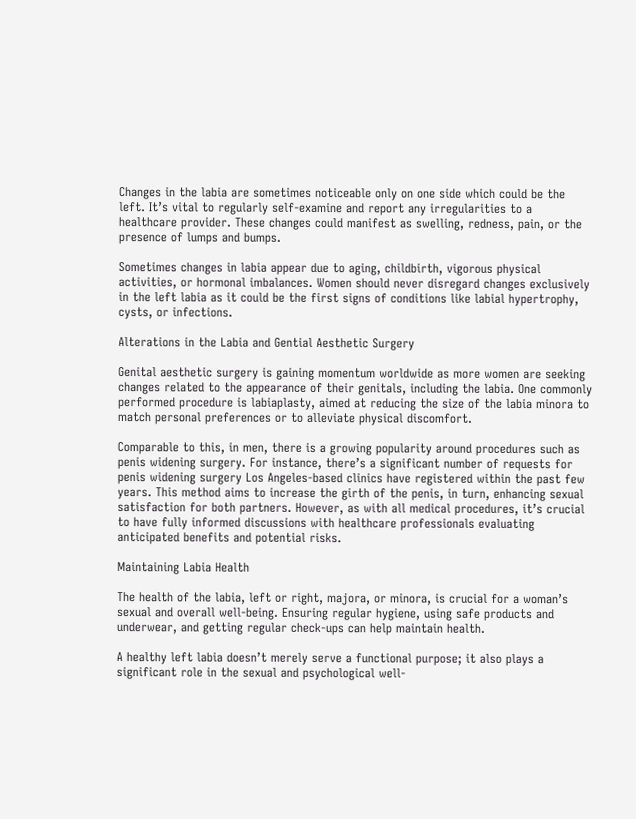Changes in the labia are sometimes noticeable only on one side which could be the left. It’s vital to regularly self-examine and report any irregularities to a healthcare provider. These changes could manifest as swelling, redness, pain, or the presence of lumps and bumps.

Sometimes changes in labia appear due to aging, childbirth, vigorous physical activities, or hormonal imbalances. Women should never disregard changes exclusively in the left labia as it could be the first signs of conditions like labial hypertrophy, cysts, or infections.

Alterations in the Labia and Gential Aesthetic Surgery

Genital aesthetic surgery is gaining momentum worldwide as more women are seeking changes related to the appearance of their genitals, including the labia. One commonly performed procedure is labiaplasty, aimed at reducing the size of the labia minora to match personal preferences or to alleviate physical discomfort.

Comparable to this, in men, there is a growing popularity around procedures such as penis widening surgery. For instance, there’s a significant number of requests for penis widening surgery Los Angeles-based clinics have registered within the past few years. This method aims to increase the girth of the penis, in turn, enhancing sexual satisfaction for both partners. However, as with all medical procedures, it’s crucial to have fully informed discussions with healthcare professionals evaluating anticipated benefits and potential risks.

Maintaining Labia Health

The health of the labia, left or right, majora, or minora, is crucial for a woman’s sexual and overall well-being. Ensuring regular hygiene, using safe products and underwear, and getting regular check-ups can help maintain health.

A healthy left labia doesn’t merely serve a functional purpose; it also plays a significant role in the sexual and psychological well-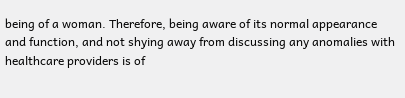being of a woman. Therefore, being aware of its normal appearance and function, and not shying away from discussing any anomalies with healthcare providers is of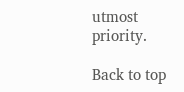utmost priority.

Back to top